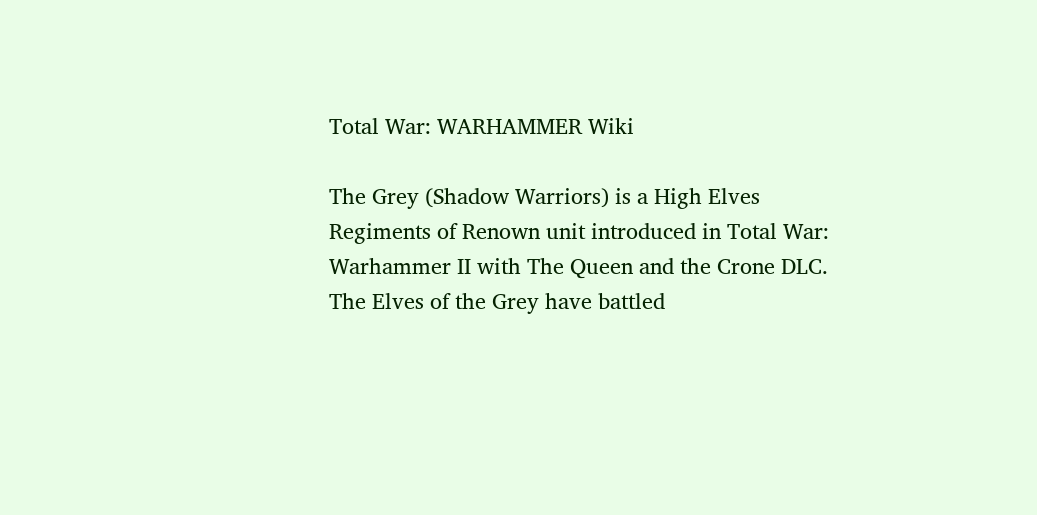Total War: WARHAMMER Wiki

The Grey (Shadow Warriors) is a High Elves Regiments of Renown unit introduced in Total War: Warhammer II with The Queen and the Crone DLC. The Elves of the Grey have battled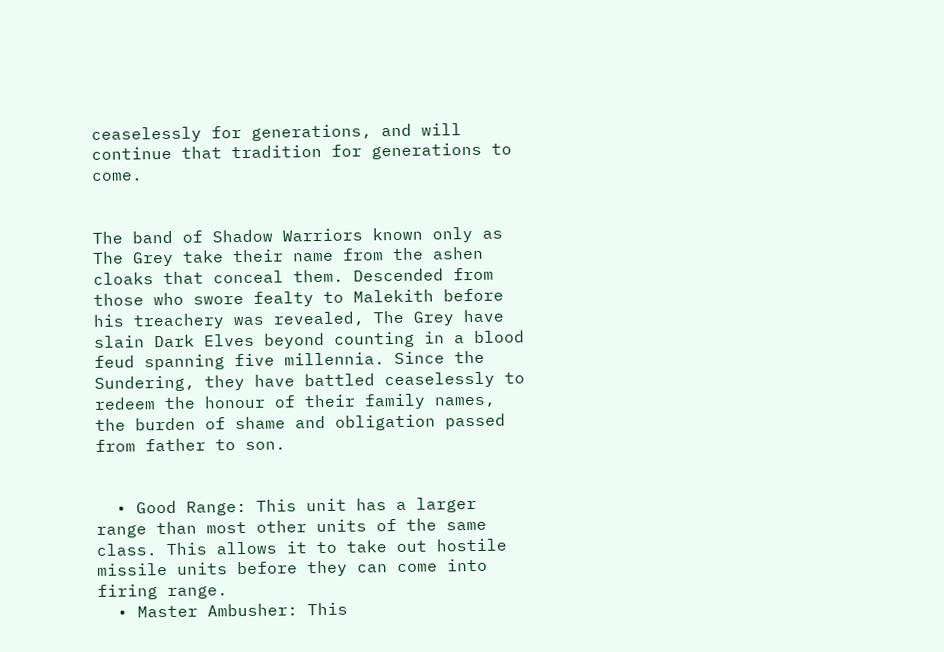ceaselessly for generations, and will continue that tradition for generations to come.


The band of Shadow Warriors known only as The Grey take their name from the ashen cloaks that conceal them. Descended from those who swore fealty to Malekith before his treachery was revealed, The Grey have slain Dark Elves beyond counting in a blood feud spanning five millennia. Since the Sundering, they have battled ceaselessly to redeem the honour of their family names, the burden of shame and obligation passed from father to son.


  • Good Range: This unit has a larger range than most other units of the same class. This allows it to take out hostile missile units before they can come into firing range.
  • Master Ambusher: This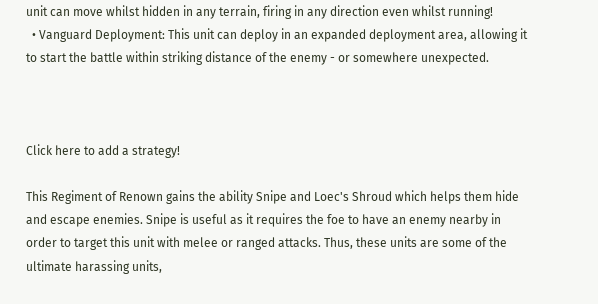unit can move whilst hidden in any terrain, firing in any direction even whilst running!
  • Vanguard Deployment: This unit can deploy in an expanded deployment area, allowing it to start the battle within striking distance of the enemy - or somewhere unexpected.



Click here to add a strategy!

This Regiment of Renown gains the ability Snipe and Loec's Shroud which helps them hide and escape enemies. Snipe is useful as it requires the foe to have an enemy nearby in order to target this unit with melee or ranged attacks. Thus, these units are some of the ultimate harassing units,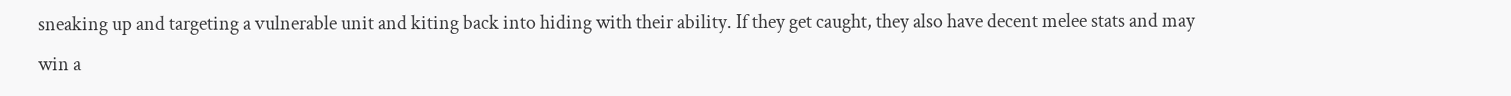sneaking up and targeting a vulnerable unit and kiting back into hiding with their ability. If they get caught, they also have decent melee stats and may win a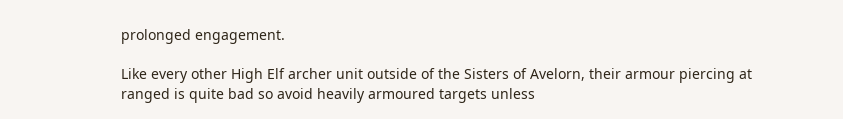prolonged engagement.

Like every other High Elf archer unit outside of the Sisters of Avelorn, their armour piercing at ranged is quite bad so avoid heavily armoured targets unless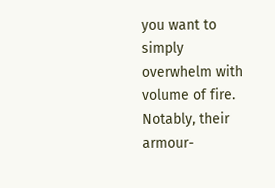you want to simply overwhelm with volume of fire. Notably, their armour-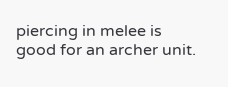piercing in melee is good for an archer unit.